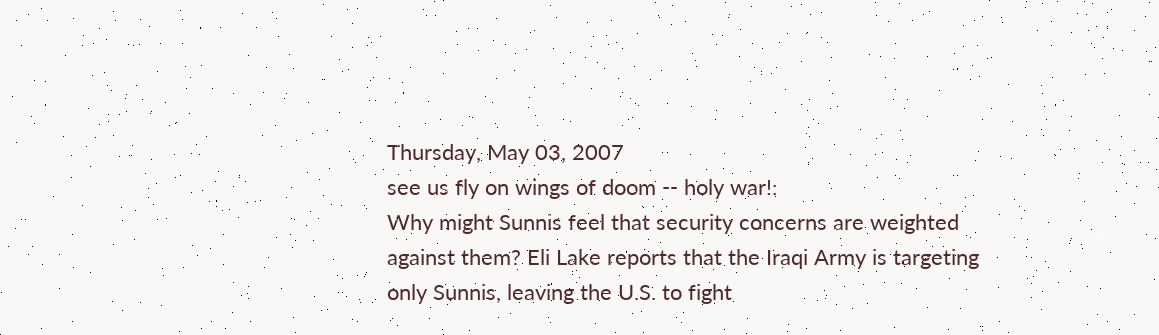Thursday, May 03, 2007
see us fly on wings of doom -- holy war!:
Why might Sunnis feel that security concerns are weighted against them? Eli Lake reports that the Iraqi Army is targeting only Sunnis, leaving the U.S. to fight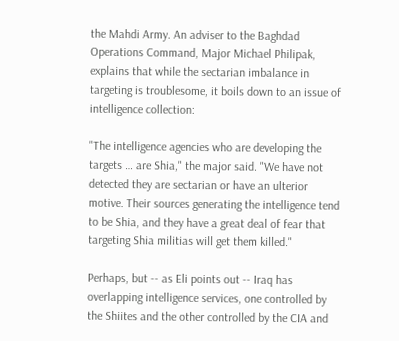the Mahdi Army. An adviser to the Baghdad Operations Command, Major Michael Philipak, explains that while the sectarian imbalance in targeting is troublesome, it boils down to an issue of intelligence collection:

"The intelligence agencies who are developing the targets … are Shia," the major said. "We have not detected they are sectarian or have an ulterior motive. Their sources generating the intelligence tend to be Shia, and they have a great deal of fear that targeting Shia militias will get them killed."

Perhaps, but -- as Eli points out -- Iraq has overlapping intelligence services, one controlled by the Shiites and the other controlled by the CIA and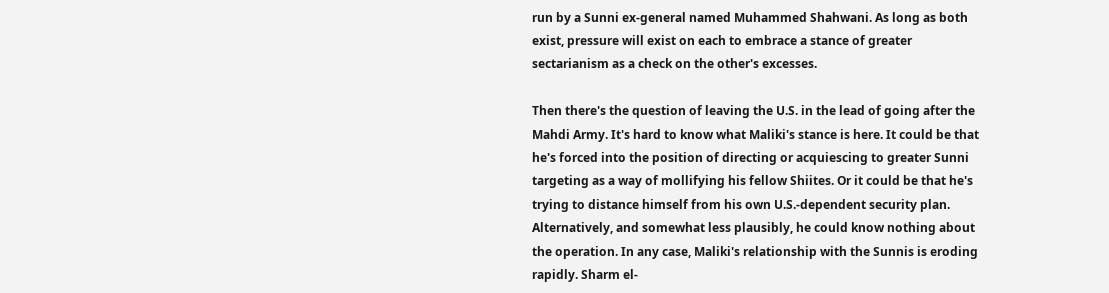run by a Sunni ex-general named Muhammed Shahwani. As long as both exist, pressure will exist on each to embrace a stance of greater sectarianism as a check on the other's excesses.

Then there's the question of leaving the U.S. in the lead of going after the Mahdi Army. It's hard to know what Maliki's stance is here. It could be that he's forced into the position of directing or acquiescing to greater Sunni targeting as a way of mollifying his fellow Shiites. Or it could be that he's trying to distance himself from his own U.S.-dependent security plan. Alternatively, and somewhat less plausibly, he could know nothing about the operation. In any case, Maliki's relationship with the Sunnis is eroding rapidly. Sharm el-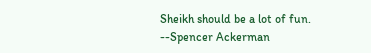Sheikh should be a lot of fun.
--Spencer Ackerman